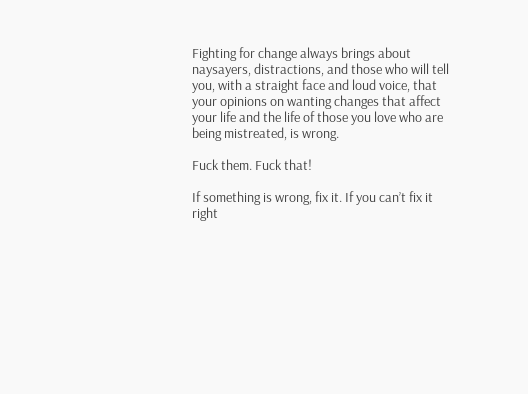Fighting for change always brings about naysayers, distractions, and those who will tell you, with a straight face and loud voice, that your opinions on wanting changes that affect your life and the life of those you love who are being mistreated, is wrong.

Fuck them. Fuck that!

If something is wrong, fix it. If you can’t fix it right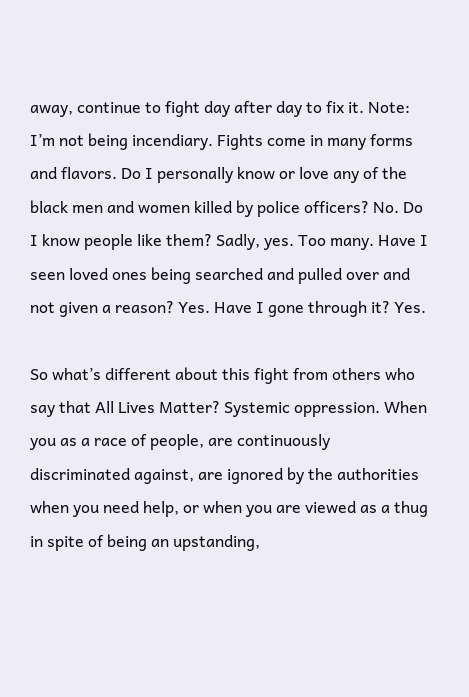away, continue to fight day after day to fix it. Note: I’m not being incendiary. Fights come in many forms and flavors. Do I personally know or love any of the black men and women killed by police officers? No. Do I know people like them? Sadly, yes. Too many. Have I seen loved ones being searched and pulled over and not given a reason? Yes. Have I gone through it? Yes.

So what’s different about this fight from others who say that All Lives Matter? Systemic oppression. When you as a race of people, are continuously discriminated against, are ignored by the authorities when you need help, or when you are viewed as a thug in spite of being an upstanding,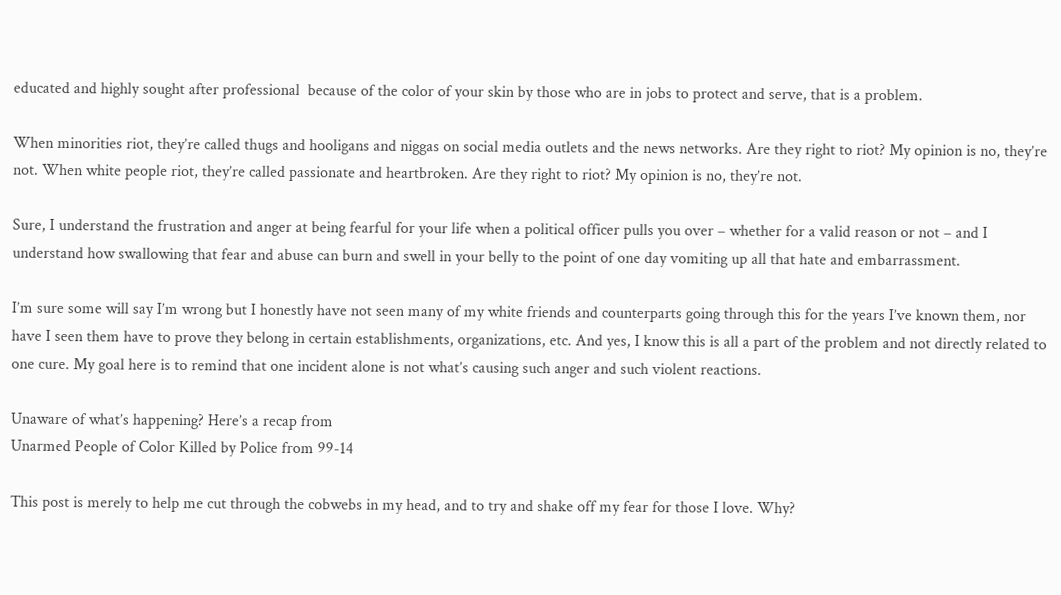educated and highly sought after professional  because of the color of your skin by those who are in jobs to protect and serve, that is a problem.

When minorities riot, they’re called thugs and hooligans and niggas on social media outlets and the news networks. Are they right to riot? My opinion is no, they’re not. When white people riot, they’re called passionate and heartbroken. Are they right to riot? My opinion is no, they’re not.

Sure, I understand the frustration and anger at being fearful for your life when a political officer pulls you over – whether for a valid reason or not – and I understand how swallowing that fear and abuse can burn and swell in your belly to the point of one day vomiting up all that hate and embarrassment.

I’m sure some will say I’m wrong but I honestly have not seen many of my white friends and counterparts going through this for the years I’ve known them, nor have I seen them have to prove they belong in certain establishments, organizations, etc. And yes, I know this is all a part of the problem and not directly related to one cure. My goal here is to remind that one incident alone is not what’s causing such anger and such violent reactions.

Unaware of what’s happening? Here’s a recap from
Unarmed People of Color Killed by Police from 99-14

This post is merely to help me cut through the cobwebs in my head, and to try and shake off my fear for those I love. Why?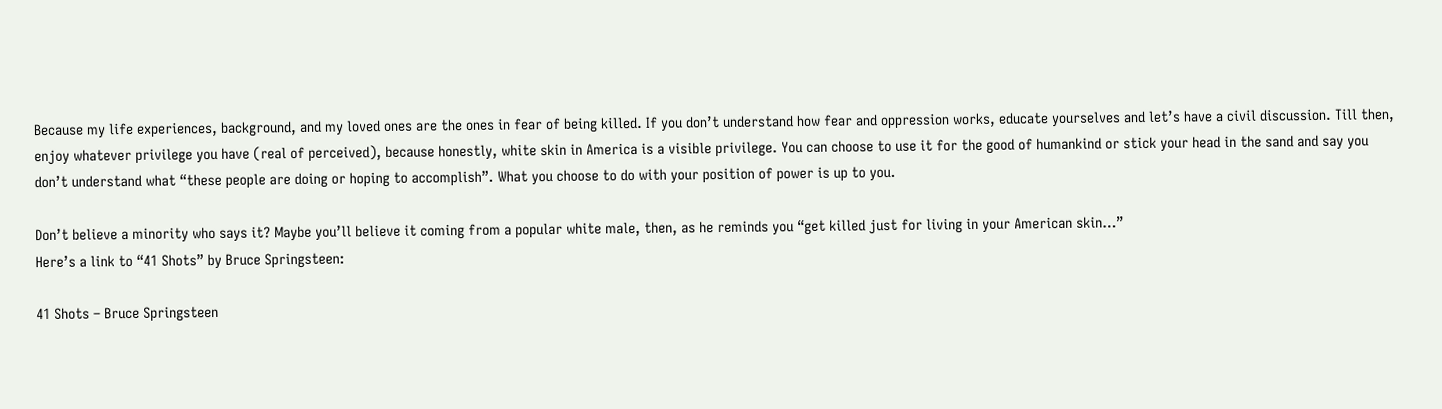Because my life experiences, background, and my loved ones are the ones in fear of being killed. If you don’t understand how fear and oppression works, educate yourselves and let’s have a civil discussion. Till then, enjoy whatever privilege you have (real of perceived), because honestly, white skin in America is a visible privilege. You can choose to use it for the good of humankind or stick your head in the sand and say you don’t understand what “these people are doing or hoping to accomplish”. What you choose to do with your position of power is up to you.

Don’t believe a minority who says it? Maybe you’ll believe it coming from a popular white male, then, as he reminds you “get killed just for living in your American skin…”
Here’s a link to “41 Shots” by Bruce Springsteen:

41 Shots – Bruce Springsteen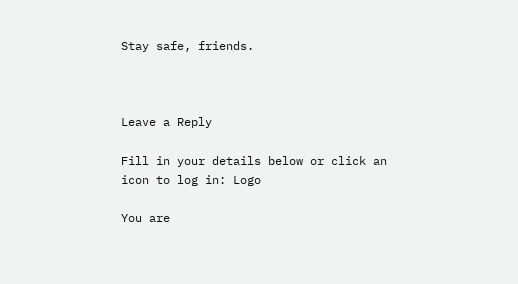Stay safe, friends.



Leave a Reply

Fill in your details below or click an icon to log in: Logo

You are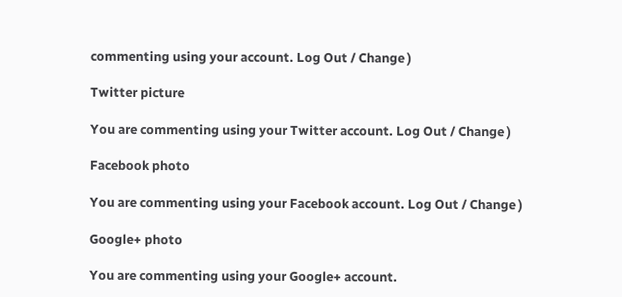commenting using your account. Log Out / Change )

Twitter picture

You are commenting using your Twitter account. Log Out / Change )

Facebook photo

You are commenting using your Facebook account. Log Out / Change )

Google+ photo

You are commenting using your Google+ account.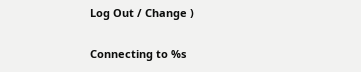Log Out / Change )

Connecting to %s